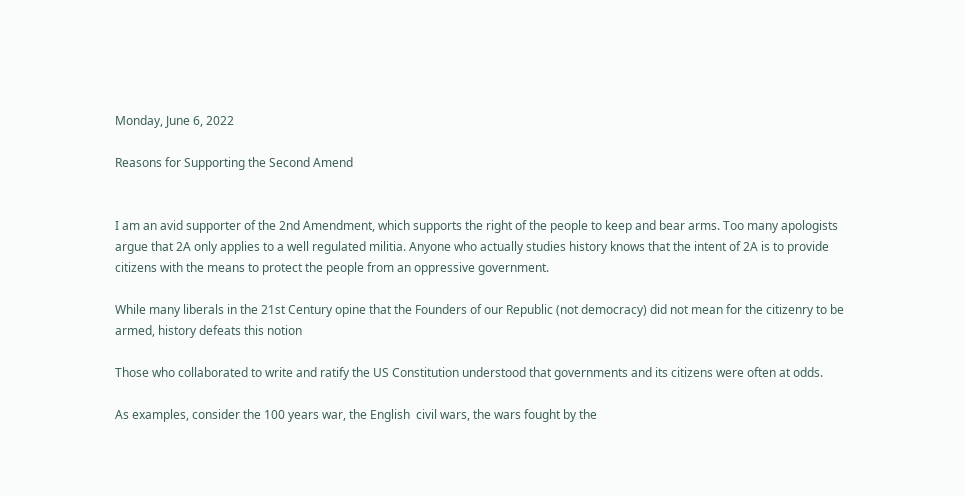Monday, June 6, 2022

Reasons for Supporting the Second Amend


I am an avid supporter of the 2nd Amendment, which supports the right of the people to keep and bear arms. Too many apologists argue that 2A only applies to a well regulated militia. Anyone who actually studies history knows that the intent of 2A is to provide citizens with the means to protect the people from an oppressive government.

While many liberals in the 21st Century opine that the Founders of our Republic (not democracy) did not mean for the citizenry to be armed, history defeats this notion

Those who collaborated to write and ratify the US Constitution understood that governments and its citizens were often at odds.

As examples, consider the 100 years war, the English  civil wars, the wars fought by the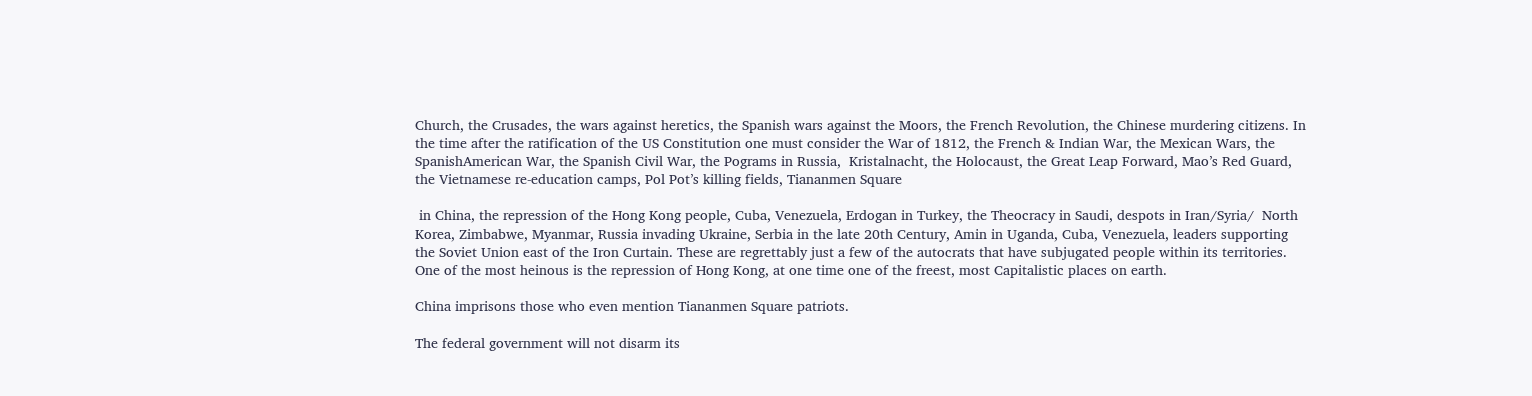Church, the Crusades, the wars against heretics, the Spanish wars against the Moors, the French Revolution, the Chinese murdering citizens. In the time after the ratification of the US Constitution one must consider the War of 1812, the French & Indian War, the Mexican Wars, the SpanishAmerican War, the Spanish Civil War, the Pograms in Russia,  Kristalnacht, the Holocaust, the Great Leap Forward, Mao’s Red Guard, the Vietnamese re-education camps, Pol Pot’s killing fields, Tiananmen Square

 in China, the repression of the Hong Kong people, Cuba, Venezuela, Erdogan in Turkey, the Theocracy in Saudi, despots in Iran/Syria/  North Korea, Zimbabwe, Myanmar, Russia invading Ukraine, Serbia in the late 20th Century, Amin in Uganda, Cuba, Venezuela, leaders supporting the Soviet Union east of the Iron Curtain. These are regrettably just a few of the autocrats that have subjugated people within its territories. One of the most heinous is the repression of Hong Kong, at one time one of the freest, most Capitalistic places on earth.

China imprisons those who even mention Tiananmen Square patriots.

The federal government will not disarm its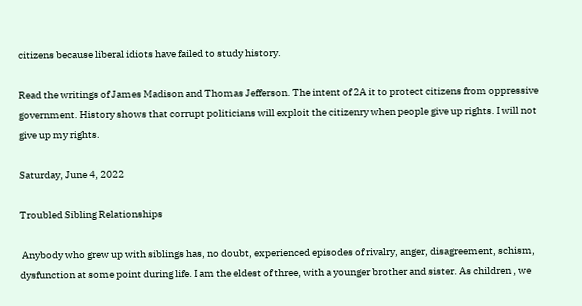citizens because liberal idiots have failed to study history.

Read the writings of James Madison and Thomas Jefferson. The intent of 2A it to protect citizens from oppressive government. History shows that corrupt politicians will exploit the citizenry when people give up rights. I will not give up my rights.

Saturday, June 4, 2022

Troubled Sibling Relationships

 Anybody who grew up with siblings has, no doubt, experienced episodes of rivalry, anger, disagreement, schism, dysfunction at some point during life. I am the eldest of three, with a younger brother and sister. As children , we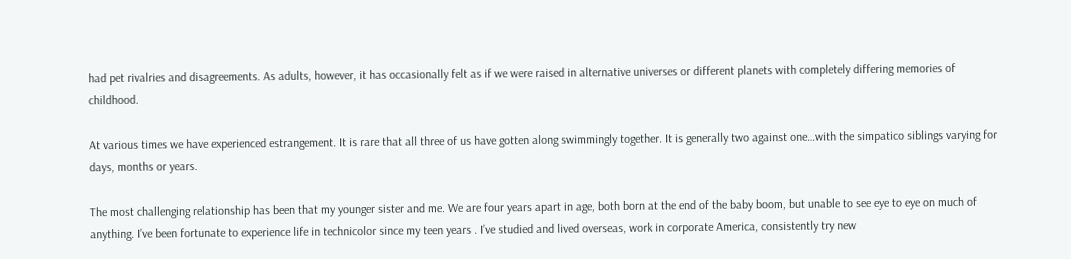had pet rivalries and disagreements. As adults, however, it has occasionally felt as if we were raised in alternative universes or different planets with completely differing memories of childhood.

At various times we have experienced estrangement. It is rare that all three of us have gotten along swimmingly together. It is generally two against one…with the simpatico siblings varying for days, months or years.

The most challenging relationship has been that my younger sister and me. We are four years apart in age, both born at the end of the baby boom, but unable to see eye to eye on much of anything. I’ve been fortunate to experience life in technicolor since my teen years . I’ve studied and lived overseas, work in corporate America, consistently try new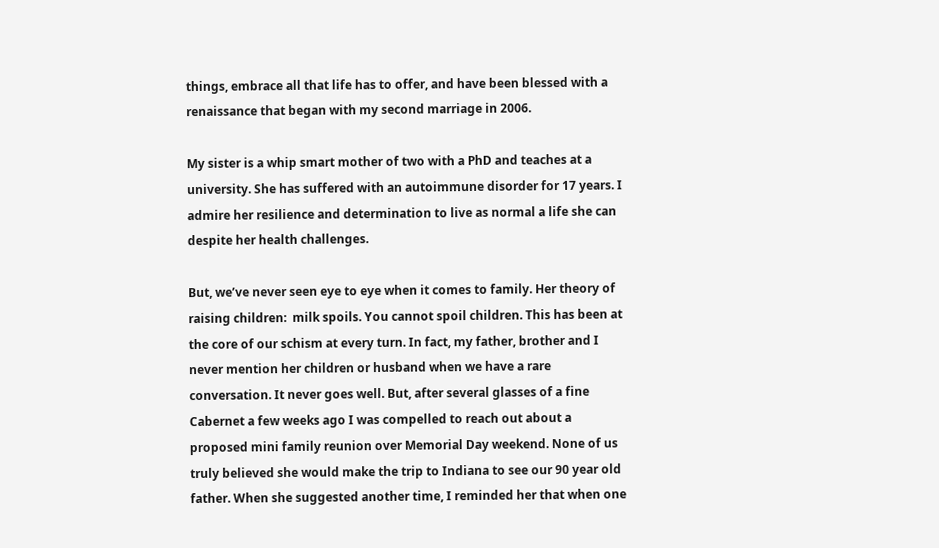things, embrace all that life has to offer, and have been blessed with a renaissance that began with my second marriage in 2006.

My sister is a whip smart mother of two with a PhD and teaches at a university. She has suffered with an autoimmune disorder for 17 years. I admire her resilience and determination to live as normal a life she can despite her health challenges.

But, we’ve never seen eye to eye when it comes to family. Her theory of raising children:  milk spoils. You cannot spoil children. This has been at the core of our schism at every turn. In fact, my father, brother and I never mention her children or husband when we have a rare conversation. It never goes well. But, after several glasses of a fine Cabernet a few weeks ago I was compelled to reach out about a proposed mini family reunion over Memorial Day weekend. None of us truly believed she would make the trip to Indiana to see our 90 year old father. When she suggested another time, I reminded her that when one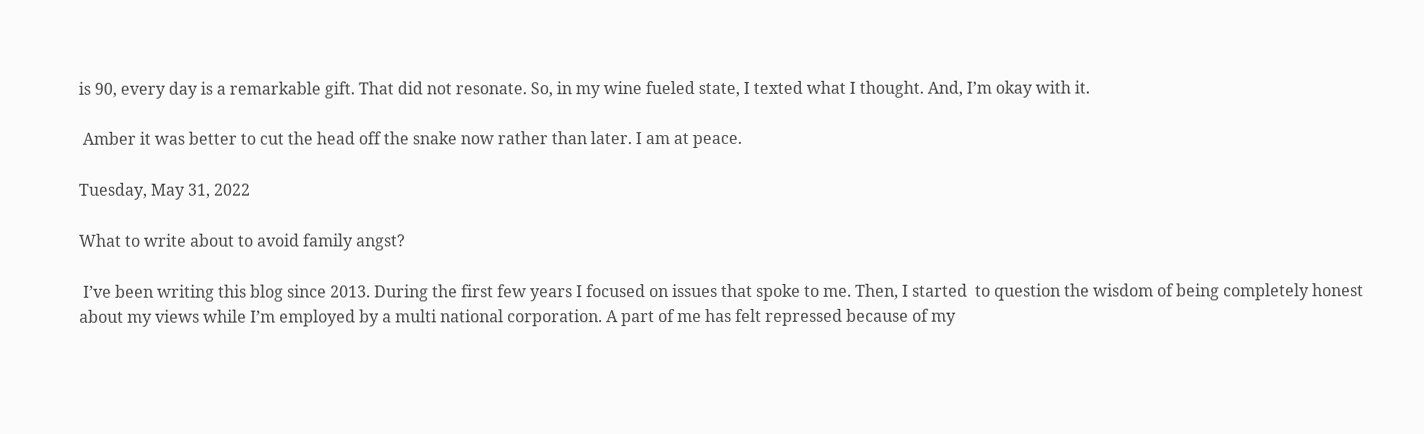is 90, every day is a remarkable gift. That did not resonate. So, in my wine fueled state, I texted what I thought. And, I’m okay with it.

 Amber it was better to cut the head off the snake now rather than later. I am at peace.

Tuesday, May 31, 2022

What to write about to avoid family angst?

 I’ve been writing this blog since 2013. During the first few years I focused on issues that spoke to me. Then, I started  to question the wisdom of being completely honest about my views while I’m employed by a multi national corporation. A part of me has felt repressed because of my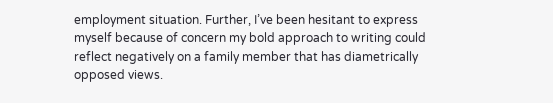employment situation. Further, I’ve been hesitant to express myself because of concern my bold approach to writing could reflect negatively on a family member that has diametrically opposed views.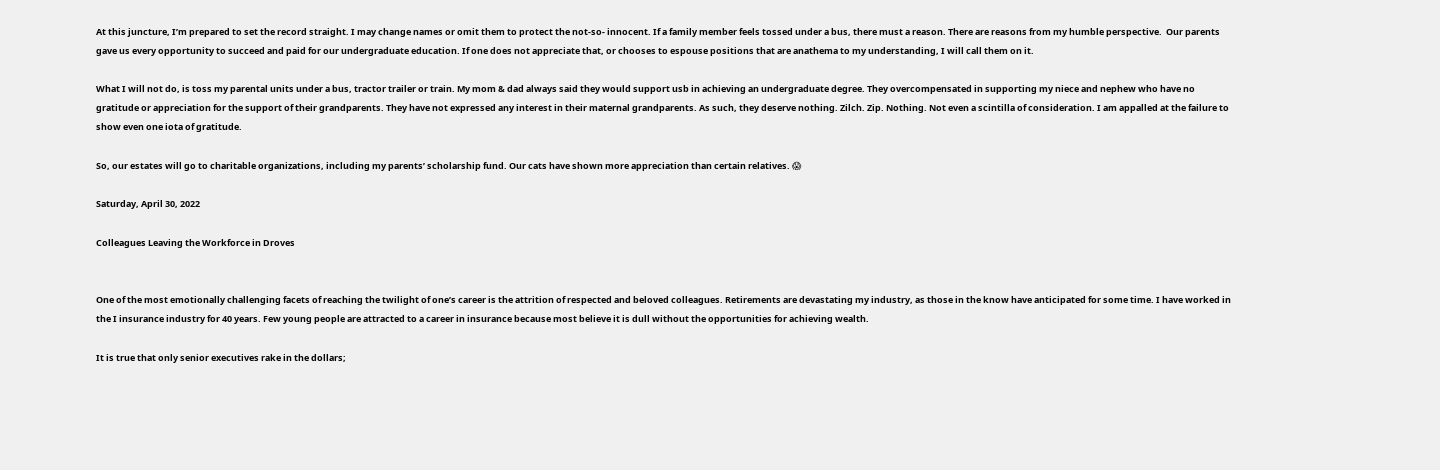At this juncture, I’m prepared to set the record straight. I may change names or omit them to protect the not-so- innocent. If a family member feels tossed under a bus, there must a reason. There are reasons from my humble perspective.  Our parents gave us every opportunity to succeed and paid for our undergraduate education. If one does not appreciate that, or chooses to espouse positions that are anathema to my understanding, I will call them on it.

What I will not do, is toss my parental units under a bus, tractor trailer or train. My mom & dad always said they would support usb in achieving an undergraduate degree. They overcompensated in supporting my niece and nephew who have no gratitude or appreciation for the support of their grandparents. They have not expressed any interest in their maternal grandparents. As such, they deserve nothing. Zilch. Zip. Nothing. Not even a scintilla of consideration. I am appalled at the failure to show even one iota of gratitude.

So, our estates will go to charitable organizations, including my parents’ scholarship fund. Our cats have shown more appreciation than certain relatives. 😱

Saturday, April 30, 2022

Colleagues Leaving the Workforce in Droves


One of the most emotionally challenging facets of reaching the twilight of one’s career is the attrition of respected and beloved colleagues. Retirements are devastating my industry, as those in the know have anticipated for some time. I have worked in the I insurance industry for 40 years. Few young people are attracted to a career in insurance because most believe it is dull without the opportunities for achieving wealth.

It is true that only senior executives rake in the dollars;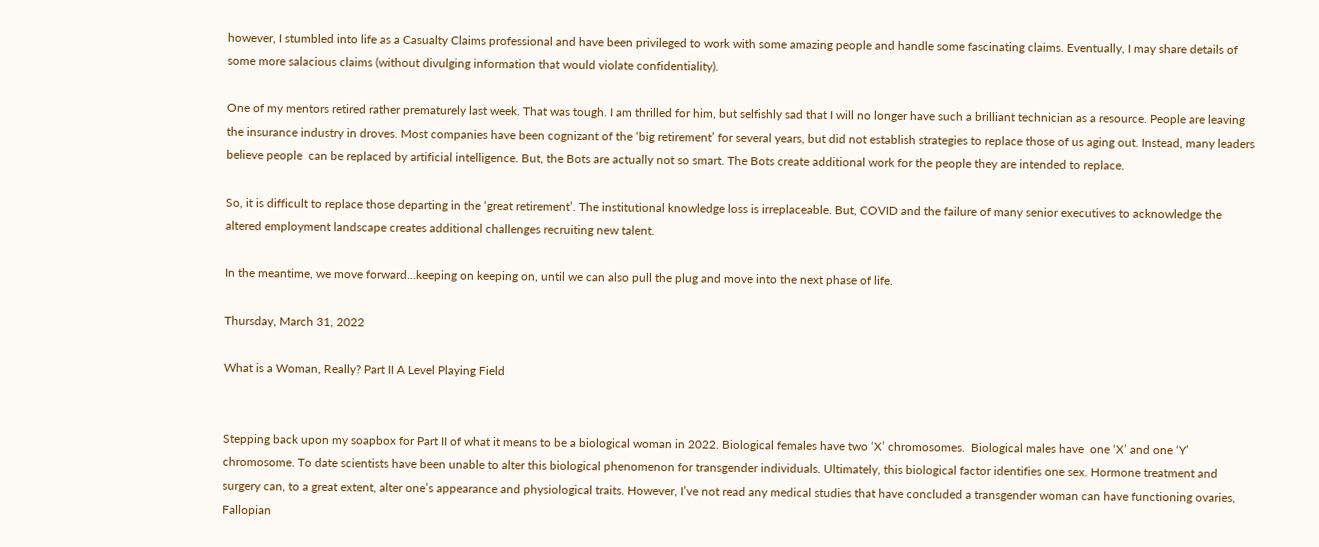however, I stumbled into life as a Casualty Claims professional and have been privileged to work with some amazing people and handle some fascinating claims. Eventually, I may share details of some more salacious claims (without divulging information that would violate confidentiality).

One of my mentors retired rather prematurely last week. That was tough. I am thrilled for him, but selfishly sad that I will no longer have such a brilliant technician as a resource. People are leaving the insurance industry in droves. Most companies have been cognizant of the ‘big retirement’ for several years, but did not establish strategies to replace those of us aging out. Instead, many leaders believe people  can be replaced by artificial intelligence. But, the Bots are actually not so smart. The Bots create additional work for the people they are intended to replace.

So, it is difficult to replace those departing in the ‘great retirement’. The institutional knowledge loss is irreplaceable. But, COVID and the failure of many senior executives to acknowledge the altered employment landscape creates additional challenges recruiting new talent.

In the meantime, we move forward…keeping on keeping on, until we can also pull the plug and move into the next phase of life.

Thursday, March 31, 2022

What is a Woman, Really? Part II A Level Playing Field


Stepping back upon my soapbox for Part II of what it means to be a biological woman in 2022. Biological females have two ‘X’ chromosomes.  Biological males have  one ‘X’ and one ‘Y’ chromosome. To date scientists have been unable to alter this biological phenomenon for transgender individuals. Ultimately, this biological factor identifies one sex. Hormone treatment and surgery can, to a great extent, alter one’s appearance and physiological traits. However, I’ve not read any medical studies that have concluded a transgender woman can have functioning ovaries, Fallopian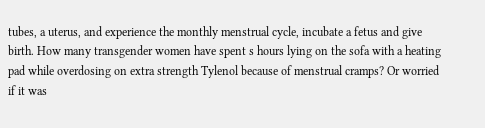tubes, a uterus, and experience the monthly menstrual cycle, incubate a fetus and give birth. How many transgender women have spent s hours lying on the sofa with a heating pad while overdosing on extra strength Tylenol because of menstrual cramps? Or worried if it was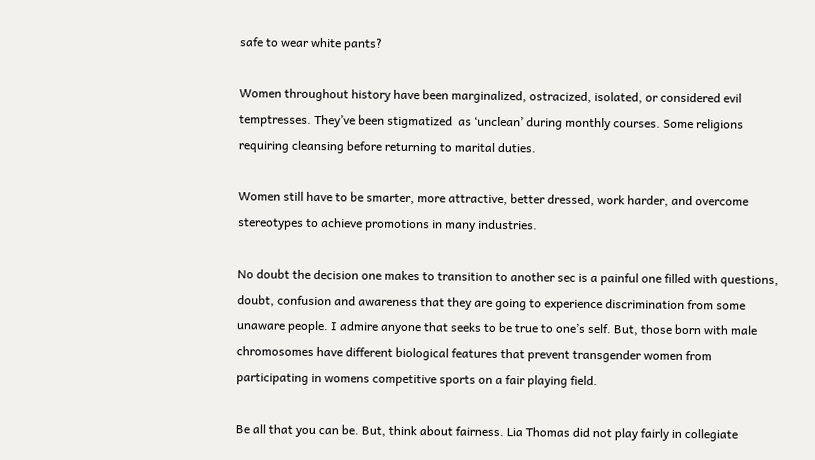safe to wear white pants?

Women throughout history have been marginalized, ostracized, isolated, or considered evil temptresses. They’ve been stigmatized  as ‘unclean’ during monthly courses. Some religions requiring cleansing before returning to marital duties.

Women still have to be smarter, more attractive, better dressed, work harder, and overcome stereotypes to achieve promotions in many industries.

No doubt the decision one makes to transition to another sec is a painful one filled with questions, doubt, confusion and awareness that they are going to experience discrimination from some unaware people. I admire anyone that seeks to be true to one’s self. But, those born with male chromosomes have different biological features that prevent transgender women from participating in womens competitive sports on a fair playing field.

Be all that you can be. But, think about fairness. Lia Thomas did not play fairly in collegiate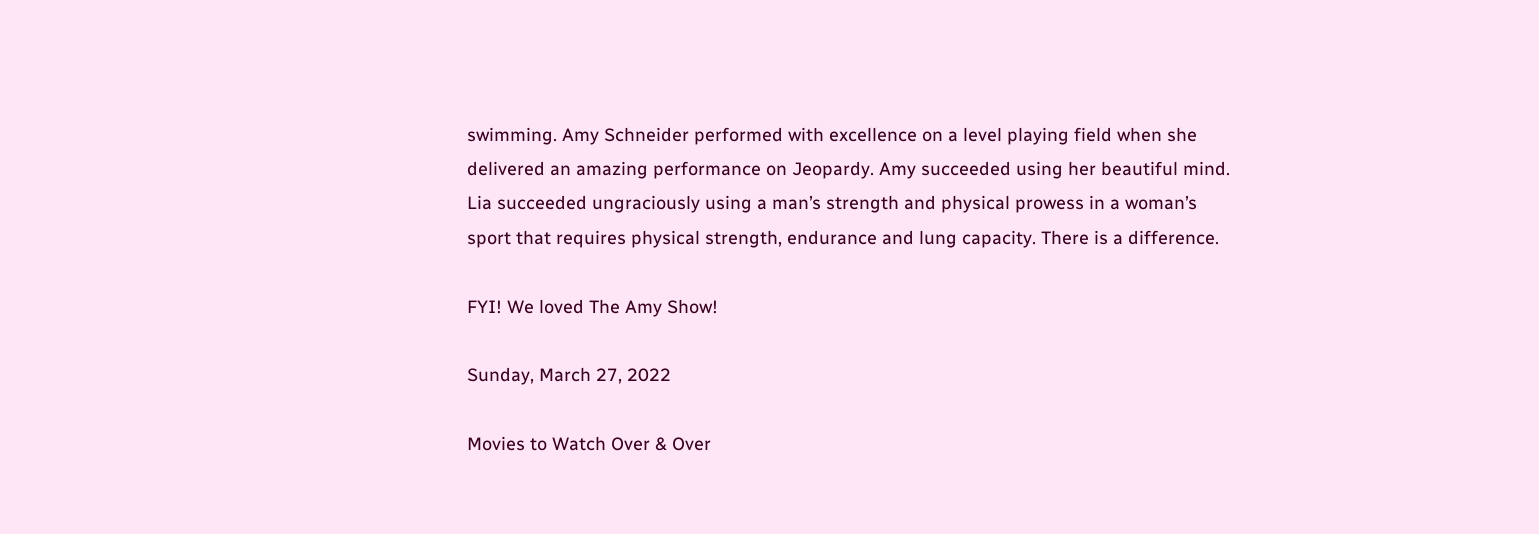swimming. Amy Schneider performed with excellence on a level playing field when she delivered an amazing performance on Jeopardy. Amy succeeded using her beautiful mind. Lia succeeded ungraciously using a man’s strength and physical prowess in a woman’s sport that requires physical strength, endurance and lung capacity. There is a difference.

FYI! We loved The Amy Show!

Sunday, March 27, 2022

Movies to Watch Over & Over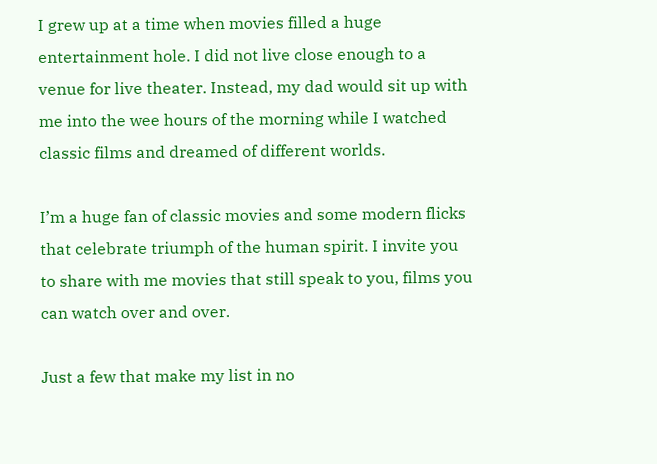I grew up at a time when movies filled a huge entertainment hole. I did not live close enough to a venue for live theater. Instead, my dad would sit up with me into the wee hours of the morning while I watched classic films and dreamed of different worlds.

I’m a huge fan of classic movies and some modern flicks that celebrate triumph of the human spirit. I invite you to share with me movies that still speak to you, films you can watch over and over.

Just a few that make my list in no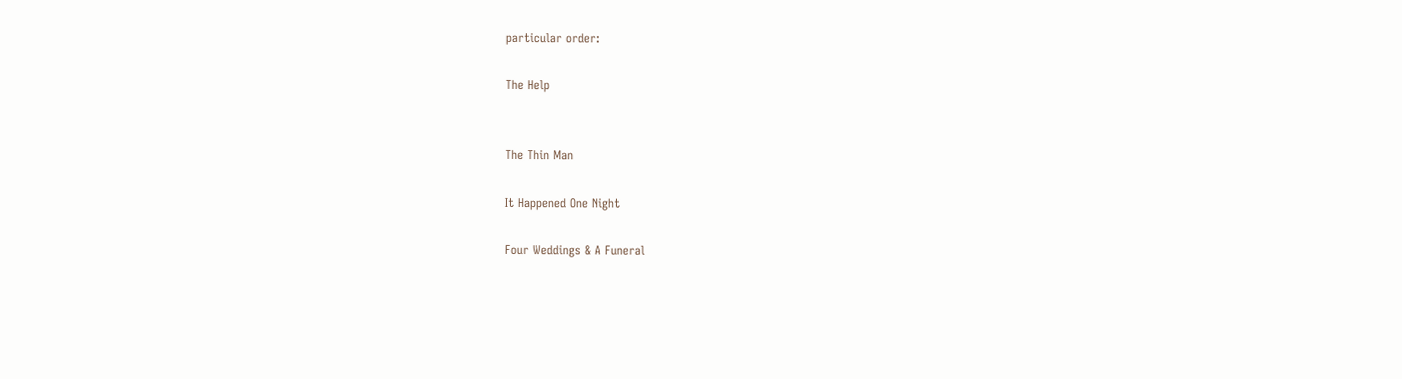particular order:

The Help


The Thin Man

It Happened One Night

Four Weddings & A Funeral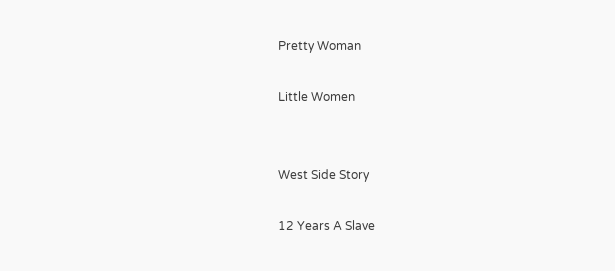Pretty Woman

Little Women


West Side Story

12 Years A Slave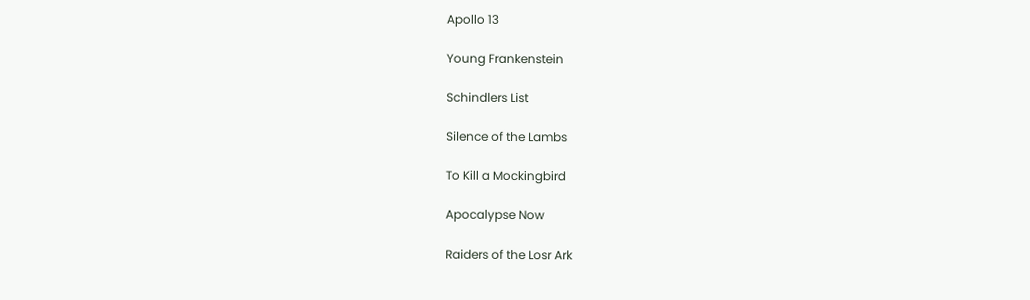Apollo 13

Young Frankenstein

Schindlers List

Silence of the Lambs

To Kill a Mockingbird

Apocalypse Now

Raiders of the Losr Ark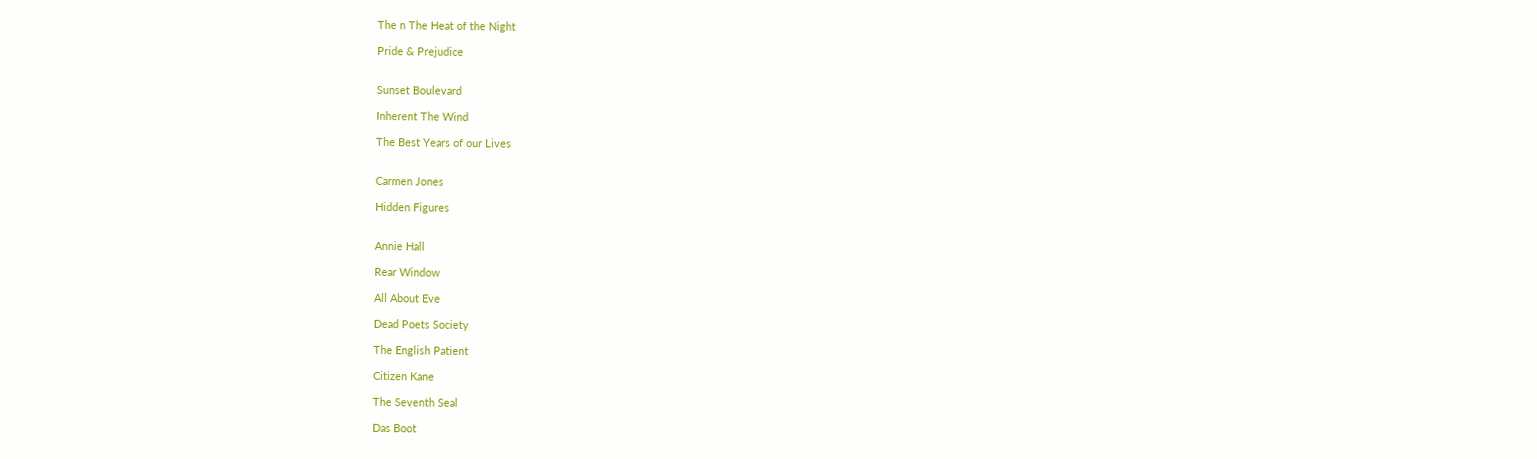The n The Heat of the Night

Pride & Prejudice


Sunset Boulevard

Inherent The Wind

The Best Years of our Lives


Carmen Jones

Hidden Figures


Annie Hall

Rear Window

All About Eve

Dead Poets Society

The English Patient

Citizen Kane

The Seventh Seal

Das Boot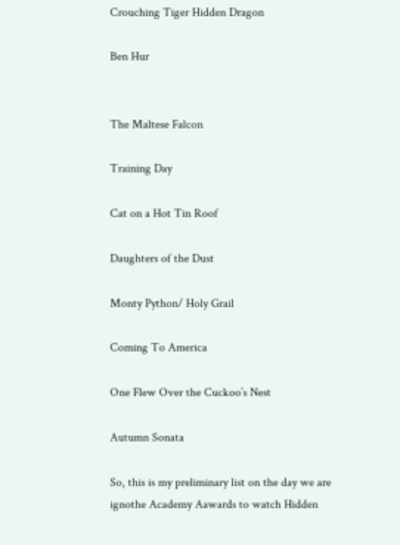Crouching Tiger Hidden Dragon

Ben Hur


The Maltese Falcon

Training Day

Cat on a Hot Tin Roof

Daughters of the Dust

Monty Python/ Holy Grail

Coming To America

One Flew Over the Cuckoo’s Nest

Autumn Sonata

So, this is my preliminary list on the day we are ignothe Academy Aawards to watch Hidden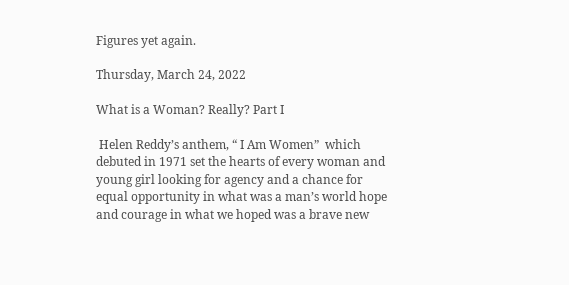Figures yet again.

Thursday, March 24, 2022

What is a Woman? Really? Part I

 Helen Reddy’s anthem, “ I Am Women”  which debuted in 1971 set the hearts of every woman and young girl looking for agency and a chance for equal opportunity in what was a man’s world hope and courage in what we hoped was a brave new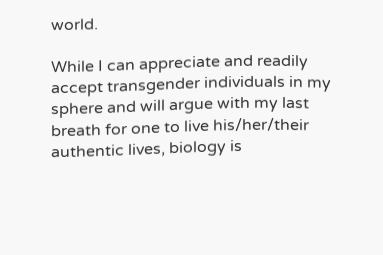world.

While I can appreciate and readily accept transgender individuals in my sphere and will argue with my last breath for one to live his/her/their authentic lives, biology is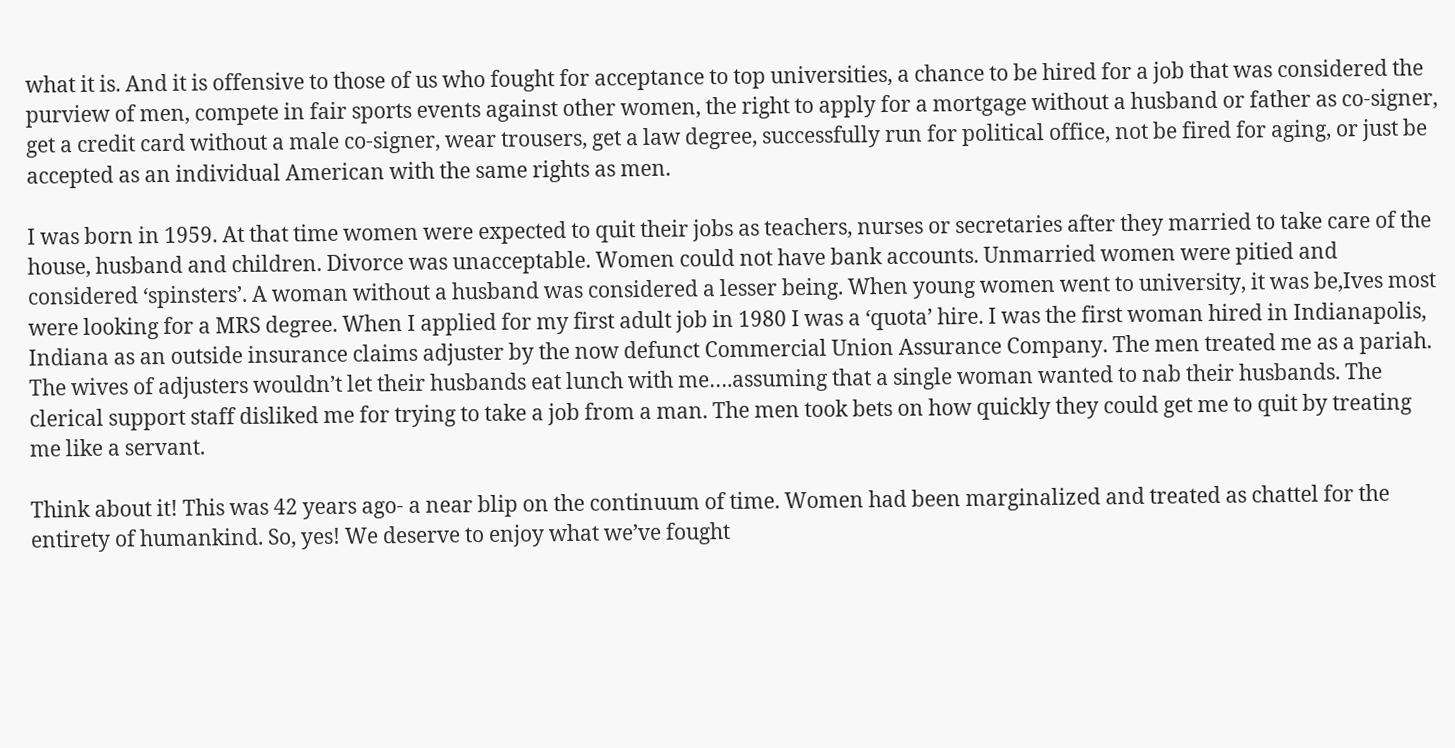what it is. And it is offensive to those of us who fought for acceptance to top universities, a chance to be hired for a job that was considered the purview of men, compete in fair sports events against other women, the right to apply for a mortgage without a husband or father as co-signer, get a credit card without a male co-signer, wear trousers, get a law degree, successfully run for political office, not be fired for aging, or just be accepted as an individual American with the same rights as men.

I was born in 1959. At that time women were expected to quit their jobs as teachers, nurses or secretaries after they married to take care of the house, husband and children. Divorce was unacceptable. Women could not have bank accounts. Unmarried women were pitied and considered ‘spinsters’. A woman without a husband was considered a lesser being. When young women went to university, it was be,Ives most were looking for a MRS degree. When I applied for my first adult job in 1980 I was a ‘quota’ hire. I was the first woman hired in Indianapolis, Indiana as an outside insurance claims adjuster by the now defunct Commercial Union Assurance Company. The men treated me as a pariah. The wives of adjusters wouldn’t let their husbands eat lunch with me….assuming that a single woman wanted to nab their husbands. The clerical support staff disliked me for trying to take a job from a man. The men took bets on how quickly they could get me to quit by treating me like a servant.

Think about it! This was 42 years ago- a near blip on the continuum of time. Women had been marginalized and treated as chattel for the entirety of humankind. So, yes! We deserve to enjoy what we’ve fought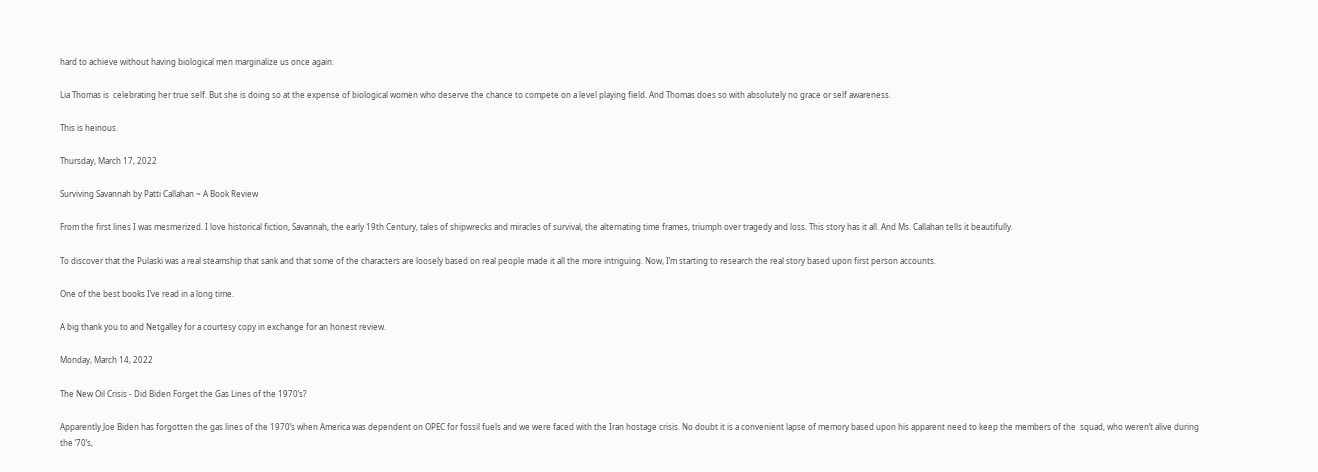hard to achieve without having biological men marginalize us once again.

Lia Thomas is  celebrating her true self. But she is doing so at the expense of biological women who deserve the chance to compete on a level playing field. And Thomas does so with absolutely no grace or self awareness.

This is heinous.

Thursday, March 17, 2022

Surviving Savannah by Patti Callahan ~ A Book Review

From the first lines I was mesmerized. I love historical fiction, Savannah, the early 19th Century, tales of shipwrecks and miracles of survival, the alternating time frames, triumph over tragedy and loss. This story has it all. And Ms. Callahan tells it beautifully.

To discover that the Pulaski was a real steamship that sank and that some of the characters are loosely based on real people made it all the more intriguing. Now, I’m starting to research the real story based upon first person accounts.

One of the best books I’ve read in a long time.

A big thank you to and Netgalley for a courtesy copy in exchange for an honest review.

Monday, March 14, 2022

The New Oil Crisis - Did Biden Forget the Gas Lines of the 1970’s?

Apparently Joe Biden has forgotten the gas lines of the 1970’s when America was dependent on OPEC for fossil fuels and we were faced with the Iran hostage crisis. No doubt it is a convenient lapse of memory based upon his apparent need to keep the members of the  squad, who weren’t alive during the ‘70’s,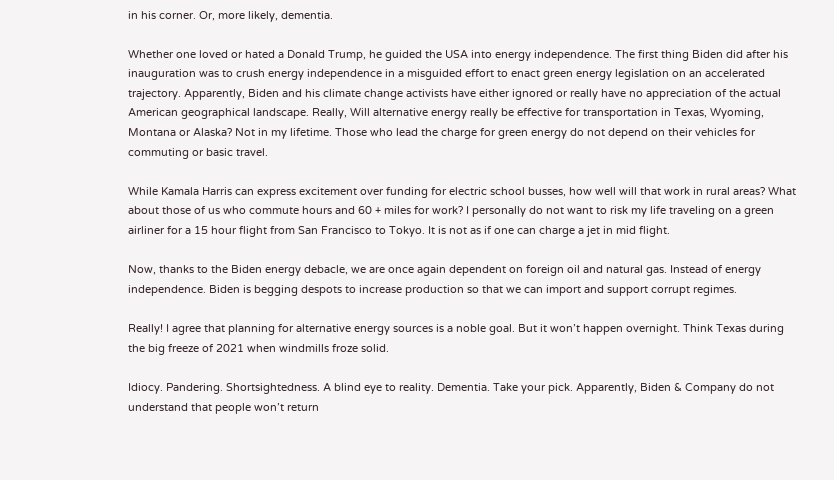in his corner. Or, more likely, dementia.

Whether one loved or hated a Donald Trump, he guided the USA into energy independence. The first thing Biden did after his inauguration was to crush energy independence in a misguided effort to enact green energy legislation on an accelerated trajectory. Apparently, Biden and his climate change activists have either ignored or really have no appreciation of the actual American geographical landscape. Really, Will alternative energy really be effective for transportation in Texas, Wyoming, Montana or Alaska? Not in my lifetime. Those who lead the charge for green energy do not depend on their vehicles for commuting or basic travel.

While Kamala Harris can express excitement over funding for electric school busses, how well will that work in rural areas? What about those of us who commute hours and 60 + miles for work? I personally do not want to risk my life traveling on a green airliner for a 15 hour flight from San Francisco to Tokyo. It is not as if one can charge a jet in mid flight.

Now, thanks to the Biden energy debacle, we are once again dependent on foreign oil and natural gas. Instead of energy independence. Biden is begging despots to increase production so that we can import and support corrupt regimes.

Really! I agree that planning for alternative energy sources is a noble goal. But it won’t happen overnight. Think Texas during the big freeze of 2021 when windmills froze solid.

Idiocy. Pandering. Shortsightedness. A blind eye to reality. Dementia. Take your pick. Apparently, Biden & Company do not understand that people won’t return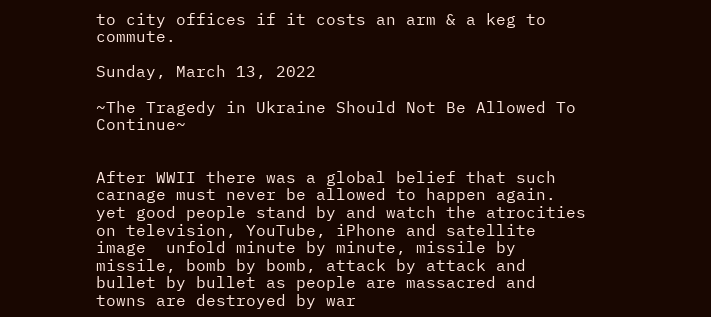to city offices if it costs an arm & a keg to commute.

Sunday, March 13, 2022

~The Tragedy in Ukraine Should Not Be Allowed To Continue~


After WWII there was a global belief that such carnage must never be allowed to happen again. yet good people stand by and watch the atrocities on television, YouTube, iPhone and satellite image  unfold minute by minute, missile by missile, bomb by bomb, attack by attack and bullet by bullet as people are massacred and towns are destroyed by war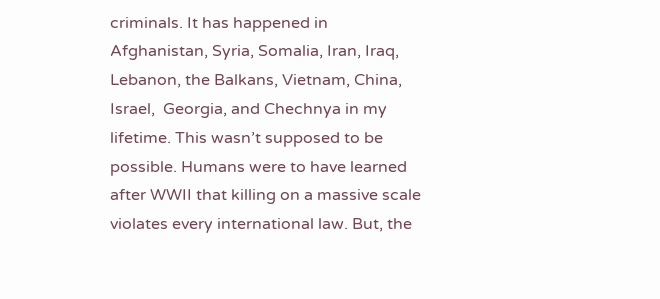criminals. It has happened in Afghanistan, Syria, Somalia, Iran, Iraq, Lebanon, the Balkans, Vietnam, China, Israel,  Georgia, and Chechnya in my lifetime. This wasn’t supposed to be possible. Humans were to have learned after WWII that killing on a massive scale violates every international law. But, the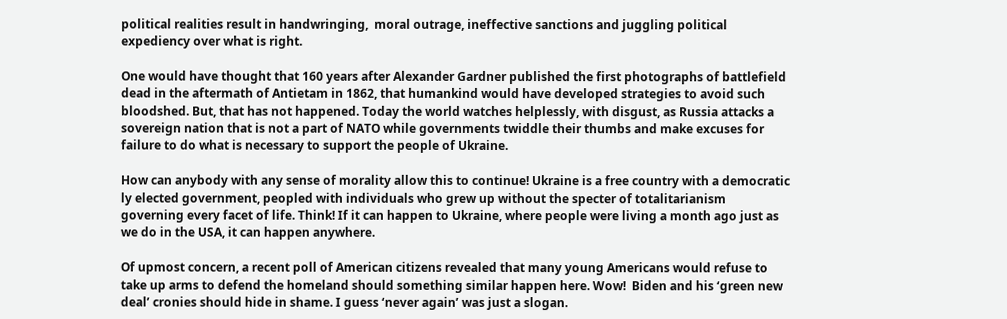political realities result in handwringing,  moral outrage, ineffective sanctions and juggling political expediency over what is right.

One would have thought that 160 years after Alexander Gardner published the first photographs of battlefield dead in the aftermath of Antietam in 1862, that humankind would have developed strategies to avoid such bloodshed. But, that has not happened. Today the world watches helplessly, with disgust, as Russia attacks a sovereign nation that is not a part of NATO while governments twiddle their thumbs and make excuses for failure to do what is necessary to support the people of Ukraine.

How can anybody with any sense of morality allow this to continue! Ukraine is a free country with a democratic ly elected government, peopled with individuals who grew up without the specter of totalitarianism governing every facet of life. Think! If it can happen to Ukraine, where people were living a month ago just as we do in the USA, it can happen anywhere.

Of upmost concern, a recent poll of American citizens revealed that many young Americans would refuse to take up arms to defend the homeland should something similar happen here. Wow!  Biden and his ‘green new deal’ cronies should hide in shame. I guess ‘never again’ was just a slogan.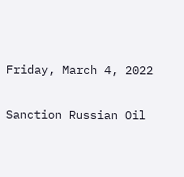Friday, March 4, 2022

Sanction Russian Oil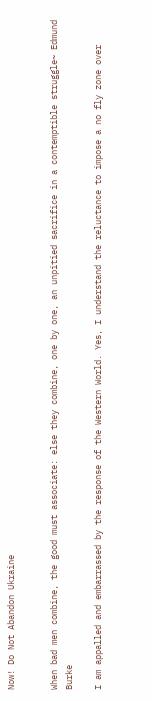Now! Do Not Abandon Ukraine


When bad men combine, the good must associate: else they combine, one by one, an unpitied sacrifice in a contemptible struggle~ Edmund Burke

I am appalled and embarrassed by the response of the Western World. Yes, I understand the reluctance to impose a no fly zone over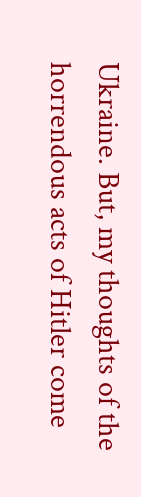Ukraine. But, my thoughts of the horrendous acts of Hitler come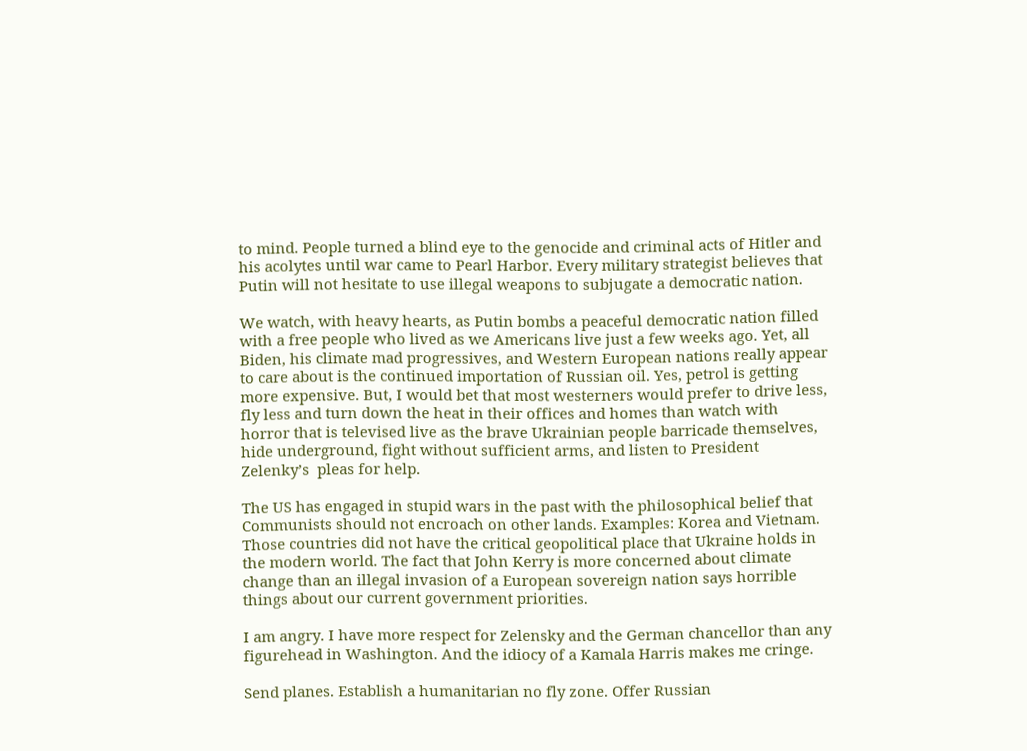to mind. People turned a blind eye to the genocide and criminal acts of Hitler and his acolytes until war came to Pearl Harbor. Every military strategist believes that Putin will not hesitate to use illegal weapons to subjugate a democratic nation.

We watch, with heavy hearts, as Putin bombs a peaceful democratic nation filled with a free people who lived as we Americans live just a few weeks ago. Yet, all Biden, his climate mad progressives, and Western European nations really appear to care about is the continued importation of Russian oil. Yes, petrol is getting more expensive. But, I would bet that most westerners would prefer to drive less, fly less and turn down the heat in their offices and homes than watch with horror that is televised live as the brave Ukrainian people barricade themselves, hide underground, fight without sufficient arms, and listen to President Zelenky’s  pleas for help.

The US has engaged in stupid wars in the past with the philosophical belief that Communists should not encroach on other lands. Examples: Korea and Vietnam. Those countries did not have the critical geopolitical place that Ukraine holds in the modern world. The fact that John Kerry is more concerned about climate change than an illegal invasion of a European sovereign nation says horrible things about our current government priorities.

I am angry. I have more respect for Zelensky and the German chancellor than any figurehead in Washington. And the idiocy of a Kamala Harris makes me cringe.

Send planes. Establish a humanitarian no fly zone. Offer Russian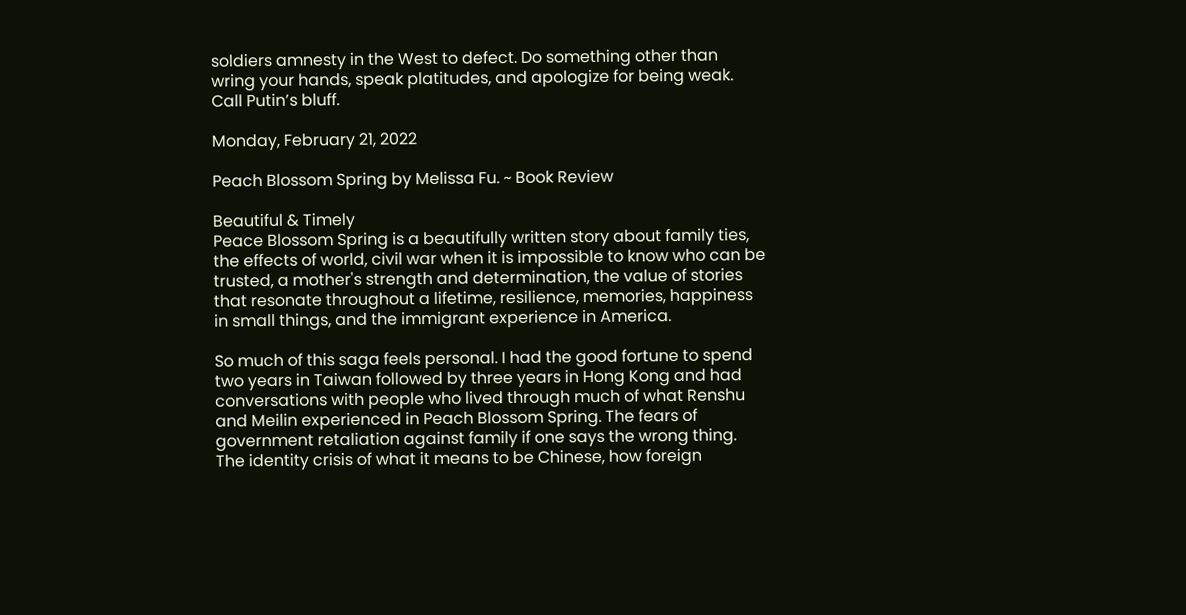soldiers amnesty in the West to defect. Do something other than wring your hands, speak platitudes, and apologize for being weak. Call Putin’s bluff.

Monday, February 21, 2022

Peach Blossom Spring by Melissa Fu. ~ Book Review

Beautiful & Timely
Peace Blossom Spring is a beautifully written story about family ties, the effects of world, civil war when it is impossible to know who can be trusted, a mother's strength and determination, the value of stories that resonate throughout a lifetime, resilience, memories, happiness in small things, and the immigrant experience in America.

So much of this saga feels personal. I had the good fortune to spend two years in Taiwan followed by three years in Hong Kong and had conversations with people who lived through much of what Renshu and Meilin experienced in Peach Blossom Spring. The fears of government retaliation against family if one says the wrong thing. The identity crisis of what it means to be Chinese, how foreign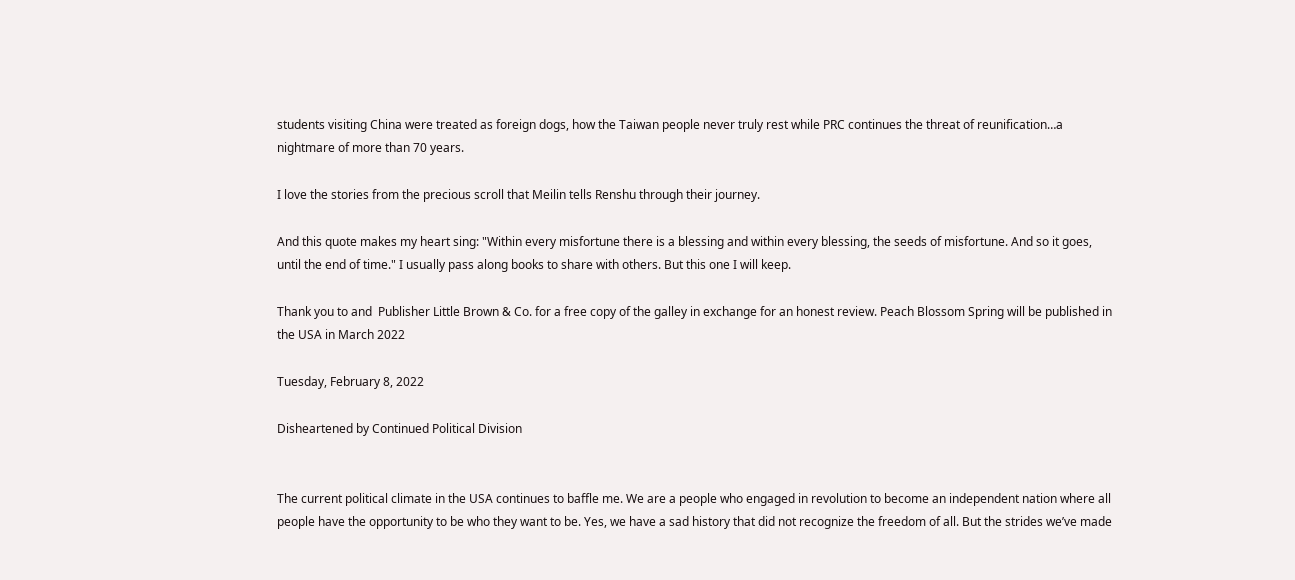students visiting China were treated as foreign dogs, how the Taiwan people never truly rest while PRC continues the threat of reunification…a nightmare of more than 70 years.

I love the stories from the precious scroll that Meilin tells Renshu through their journey.

And this quote makes my heart sing: "Within every misfortune there is a blessing and within every blessing, the seeds of misfortune. And so it goes, until the end of time." I usually pass along books to share with others. But this one I will keep.

Thank you to and  Publisher Little Brown & Co. for a free copy of the galley in exchange for an honest review. Peach Blossom Spring will be published in the USA in March 2022

Tuesday, February 8, 2022

Disheartened by Continued Political Division


The current political climate in the USA continues to baffle me. We are a people who engaged in revolution to become an independent nation where all people have the opportunity to be who they want to be. Yes, we have a sad history that did not recognize the freedom of all. But the strides we’ve made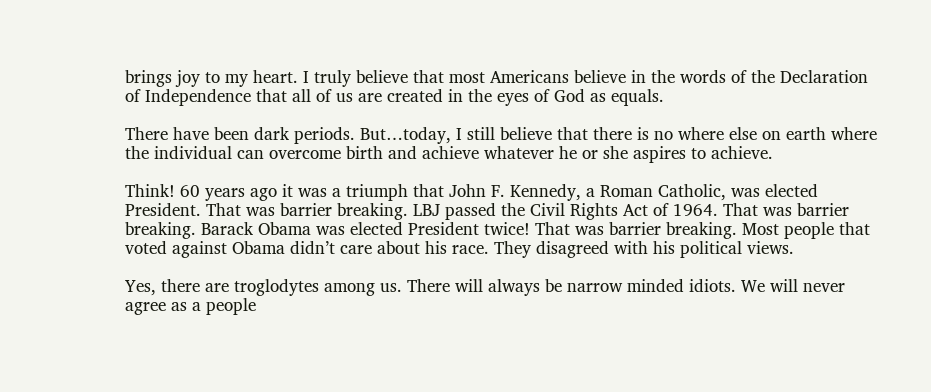brings joy to my heart. I truly believe that most Americans believe in the words of the Declaration of Independence that all of us are created in the eyes of God as equals.

There have been dark periods. But…today, I still believe that there is no where else on earth where the individual can overcome birth and achieve whatever he or she aspires to achieve.

Think! 60 years ago it was a triumph that John F. Kennedy, a Roman Catholic, was elected President. That was barrier breaking. LBJ passed the Civil Rights Act of 1964. That was barrier breaking. Barack Obama was elected President twice! That was barrier breaking. Most people that voted against Obama didn’t care about his race. They disagreed with his political views.

Yes, there are troglodytes among us. There will always be narrow minded idiots. We will never agree as a people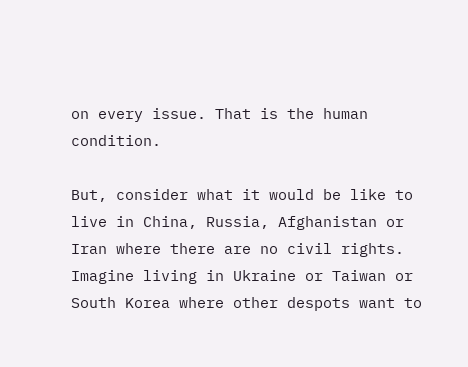on every issue. That is the human condition.

But, consider what it would be like to live in China, Russia, Afghanistan or Iran where there are no civil rights. Imagine living in Ukraine or Taiwan or South Korea where other despots want to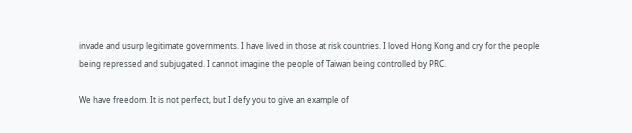invade and usurp legitimate governments. I have lived in those at risk countries. I loved Hong Kong and cry for the people being repressed and subjugated. I cannot imagine the people of Taiwan being controlled by PRC.

We have freedom. It is not perfect, but I defy you to give an example of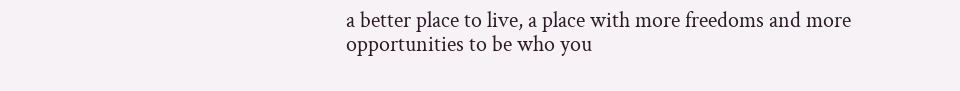a better place to live, a place with more freedoms and more opportunities to be who you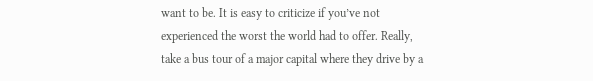want to be. It is easy to criticize if you’ve not experienced the worst the world had to offer. Really, take a bus tour of a major capital where they drive by a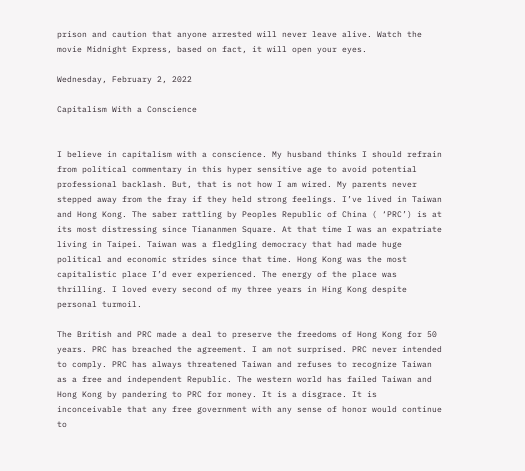prison and caution that anyone arrested will never leave alive. Watch the movie Midnight Express, based on fact, it will open your eyes.

Wednesday, February 2, 2022

Capitalism With a Conscience


I believe in capitalism with a conscience. My husband thinks I should refrain from political commentary in this hyper sensitive age to avoid potential professional backlash. But, that is not how I am wired. My parents never stepped away from the fray if they held strong feelings. I’ve lived in Taiwan and Hong Kong. The saber rattling by Peoples Republic of China ( ‘PRC’) is at its most distressing since Tiananmen Square. At that time I was an expatriate living in Taipei. Taiwan was a fledgling democracy that had made huge political and economic strides since that time. Hong Kong was the most capitalistic place I’d ever experienced. The energy of the place was thrilling. I loved every second of my three years in Hing Kong despite personal turmoil.

The British and PRC made a deal to preserve the freedoms of Hong Kong for 50 years. PRC has breached the agreement. I am not surprised. PRC never intended to comply. PRC has always threatened Taiwan and refuses to recognize Taiwan as a free and independent Republic. The western world has failed Taiwan and Hong Kong by pandering to PRC for money. It is a disgrace. It is inconceivable that any free government with any sense of honor would continue to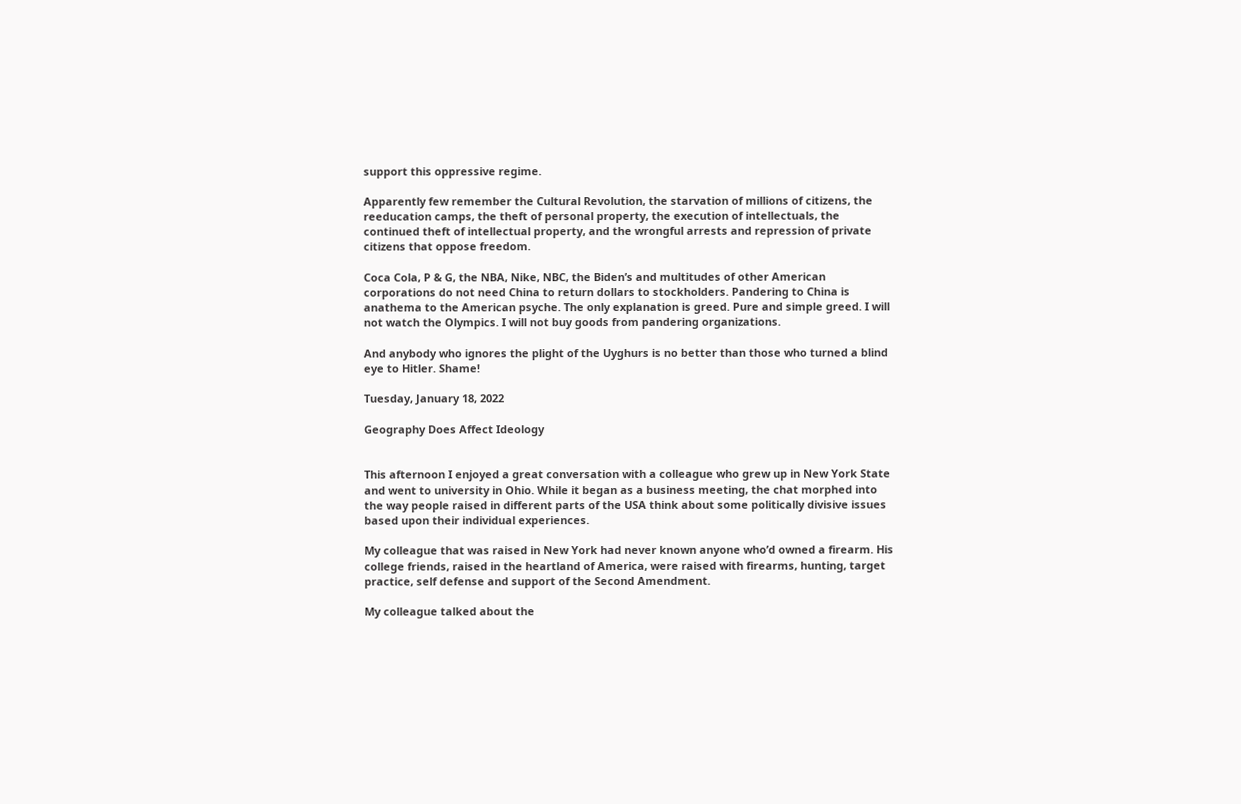support this oppressive regime.

Apparently few remember the Cultural Revolution, the starvation of millions of citizens, the reeducation camps, the theft of personal property, the execution of intellectuals, the continued theft of intellectual property, and the wrongful arrests and repression of private citizens that oppose freedom.

Coca Cola, P & G, the NBA, Nike, NBC, the Biden’s and multitudes of other American corporations do not need China to return dollars to stockholders. Pandering to China is anathema to the American psyche. The only explanation is greed. Pure and simple greed. I will not watch the Olympics. I will not buy goods from pandering organizations.

And anybody who ignores the plight of the Uyghurs is no better than those who turned a blind eye to Hitler. Shame!

Tuesday, January 18, 2022

Geography Does Affect Ideology


This afternoon I enjoyed a great conversation with a colleague who grew up in New York State and went to university in Ohio. While it began as a business meeting, the chat morphed into the way people raised in different parts of the USA think about some politically divisive issues based upon their individual experiences.

My colleague that was raised in New York had never known anyone who’d owned a firearm. His college friends, raised in the heartland of America, were raised with firearms, hunting, target practice, self defense and support of the Second Amendment.

My colleague talked about the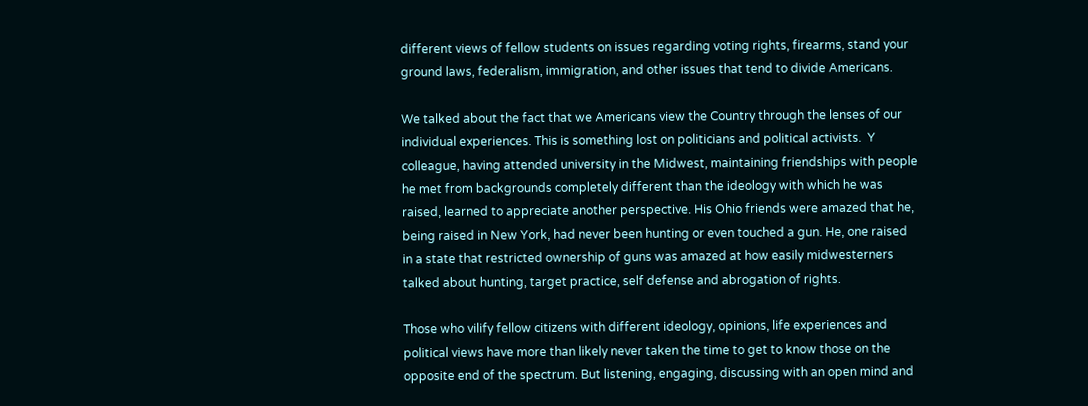different views of fellow students on issues regarding voting rights, firearms, stand your ground laws, federalism, immigration, and other issues that tend to divide Americans.

We talked about the fact that we Americans view the Country through the lenses of our individual experiences. This is something lost on politicians and political activists.  Y colleague, having attended university in the Midwest, maintaining friendships with people he met from backgrounds completely different than the ideology with which he was raised, learned to appreciate another perspective. His Ohio friends were amazed that he, being raised in New York, had never been hunting or even touched a gun. He, one raised in a state that restricted ownership of guns was amazed at how easily midwesterners talked about hunting, target practice, self defense and abrogation of rights.

Those who vilify fellow citizens with different ideology, opinions, life experiences and political views have more than likely never taken the time to get to know those on the opposite end of the spectrum. But listening, engaging, discussing with an open mind and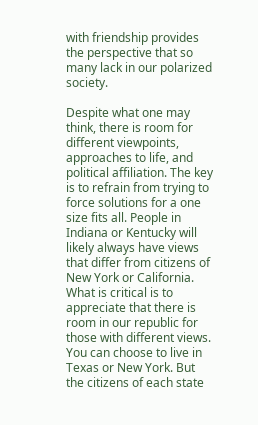with friendship provides the perspective that so many lack in our polarized society.

Despite what one may think, there is room for different viewpoints, approaches to life, and political affiliation. The key is to refrain from trying to force solutions for a one size fits all. People in Indiana or Kentucky will likely always have views that differ from citizens of New York or California. What is critical is to appreciate that there is room in our republic for those with different views. You can choose to live in Texas or New York. But the citizens of each state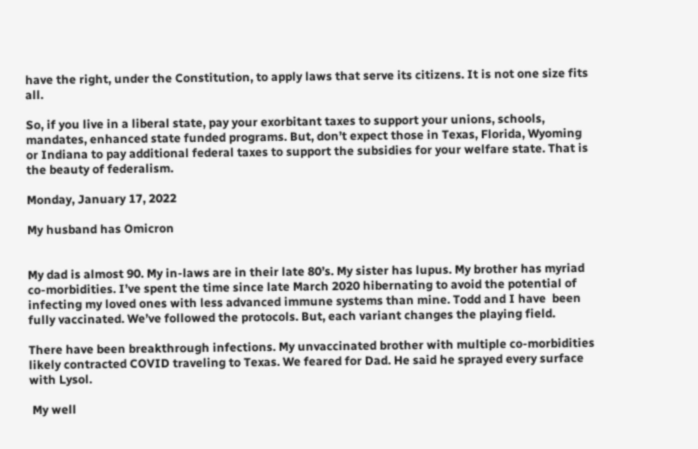have the right, under the Constitution, to apply laws that serve its citizens. It is not one size fits all.

So, if you live in a liberal state, pay your exorbitant taxes to support your unions, schools, mandates, enhanced state funded programs. But, don’t expect those in Texas, Florida, Wyoming or Indiana to pay additional federal taxes to support the subsidies for your welfare state. That is the beauty of federalism.

Monday, January 17, 2022

My husband has Omicron


My dad is almost 90. My in-laws are in their late 80’s. My sister has lupus. My brother has myriad co-morbidities. I’ve spent the time since late March 2020 hibernating to avoid the potential of infecting my loved ones with less advanced immune systems than mine. Todd and I have  been fully vaccinated. We’ve followed the protocols. But, each variant changes the playing field.

There have been breakthrough infections. My unvaccinated brother with multiple co-morbidities likely contracted COVID traveling to Texas. We feared for Dad. He said he sprayed every surface with Lysol.

 My well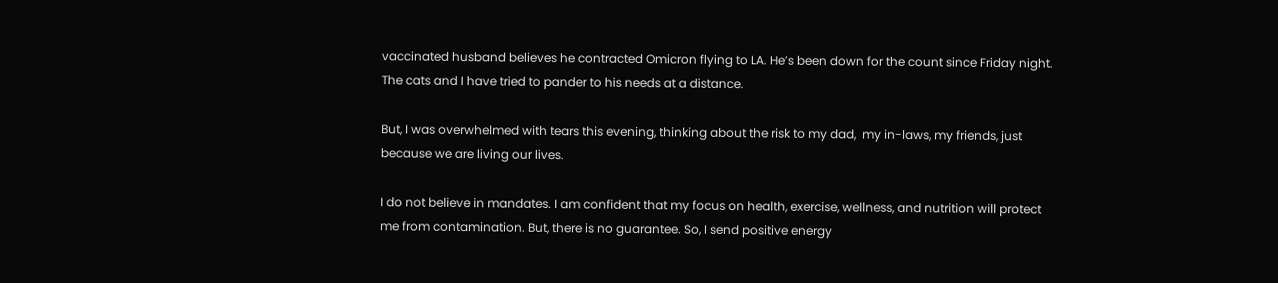vaccinated husband believes he contracted Omicron flying to LA. He’s been down for the count since Friday night. The cats and I have tried to pander to his needs at a distance.

But, I was overwhelmed with tears this evening, thinking about the risk to my dad,  my in-laws, my friends, just because we are living our lives.

I do not believe in mandates. I am confident that my focus on health, exercise, wellness, and nutrition will protect me from contamination. But, there is no guarantee. So, I send positive energy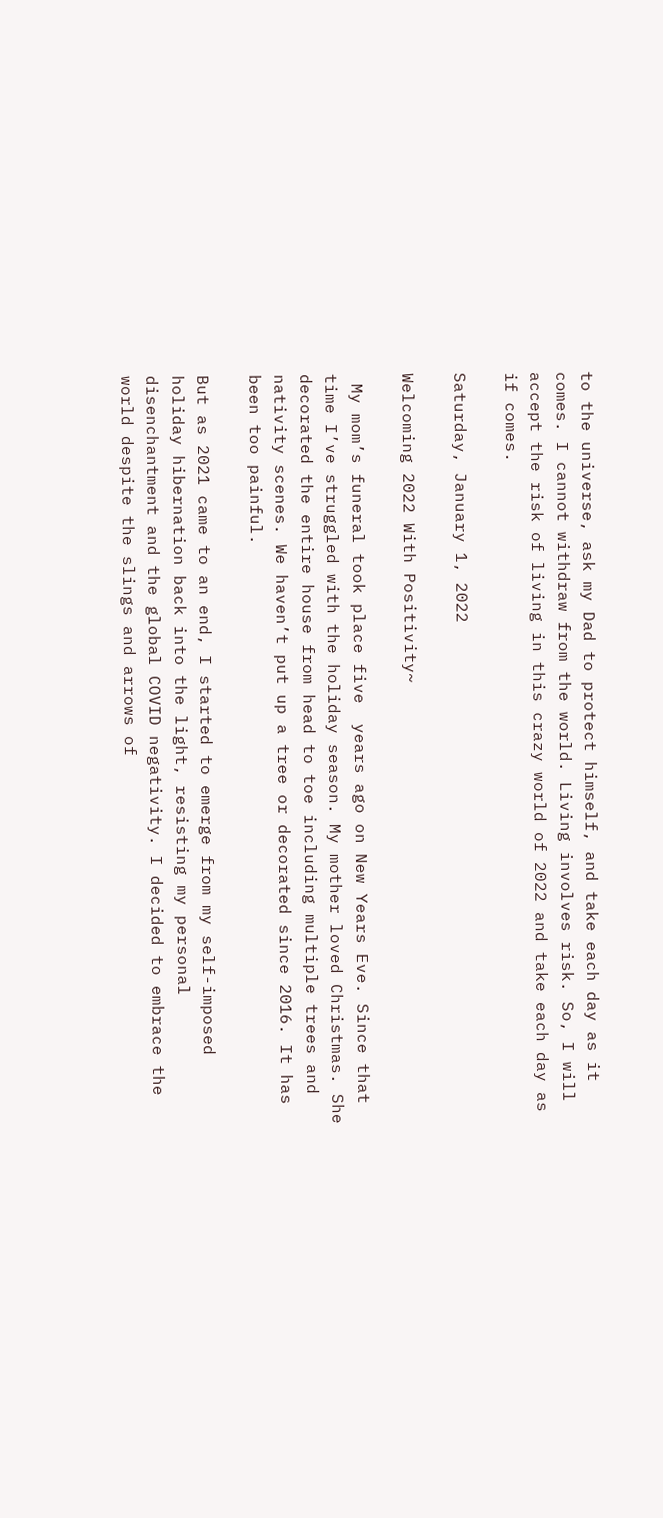to the universe, ask my Dad to protect himself, and take each day as it comes. I cannot withdraw from the world. Living involves risk. So, I will accept the risk of living in this crazy world of 2022 and take each day as if comes.

Saturday, January 1, 2022

Welcoming 2022 With Positivity~

 My mom’s funeral took place five  years ago on New Years Eve. Since that time I’ve struggled with the holiday season. My mother loved Christmas. She decorated the entire house from head to toe including multiple trees and nativity scenes. We haven’t put up a tree or decorated since 2016. It has been too painful.

But as 2021 came to an end, I started to emerge from my self-imposed holiday hibernation back into the light, resisting my personal disenchantment and the global COVID negativity. I decided to embrace the world despite the slings and arrows of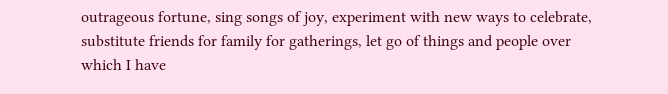outrageous fortune, sing songs of joy, experiment with new ways to celebrate, substitute friends for family for gatherings, let go of things and people over which I have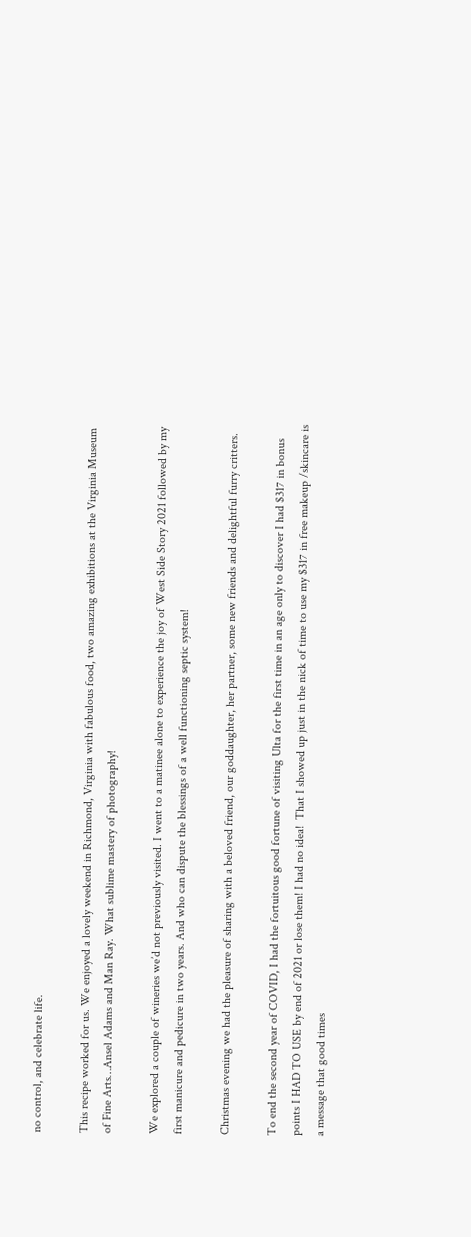no control, and celebrate life.

This recipe worked for us. We enjoyed a lovely weekend in Richmond, Virginia with fabulous food, two amazing exhibitions at the Virginia Museum of Fine Arts…Ansel Adams and Man Ray. What sublime mastery of photography!

We explored a couple of wineries we’d not previously visited. I went to a matinee alone to experience the joy of West Side Story 2021 followed by my first manicure and pedicure in two years. And who can dispute the blessings of a well functioning septic system!

Christmas evening we had the pleasure of sharing with a beloved friend, our goddaughter, her partner, some new friends and delightful furry critters.

To end the second year of COVID, I had the fortuitous good fortune of visiting Ulta for the first time in an age only to discover I had $317 in bonus points I HAD TO USE by end of 2021 or lose them! I had no idea!  That I showed up just in the nick of time to use my $317 in free makeup /skincare is a message that good times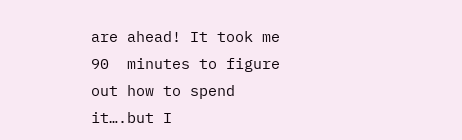are ahead! It took me 90  minutes to figure out how to spend it….but I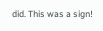did. This was a sign!